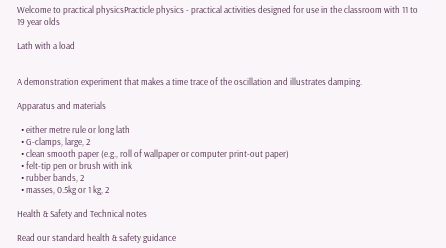Welcome to practical physicsPracticle physics - practical activities designed for use in the classroom with 11 to 19 year olds

Lath with a load


A demonstration experiment that makes a time trace of the oscillation and illustrates damping.

Apparatus and materials

  • either metre rule or long lath
  • G-clamps, large, 2
  • clean smooth paper (e.g., roll of wallpaper or computer print-out paper)
  • felt-tip pen or brush with ink
  • rubber bands, 2
  • masses, 0.5kg or 1 kg, 2

Health & Safety and Technical notes

Read our standard health & safety guidance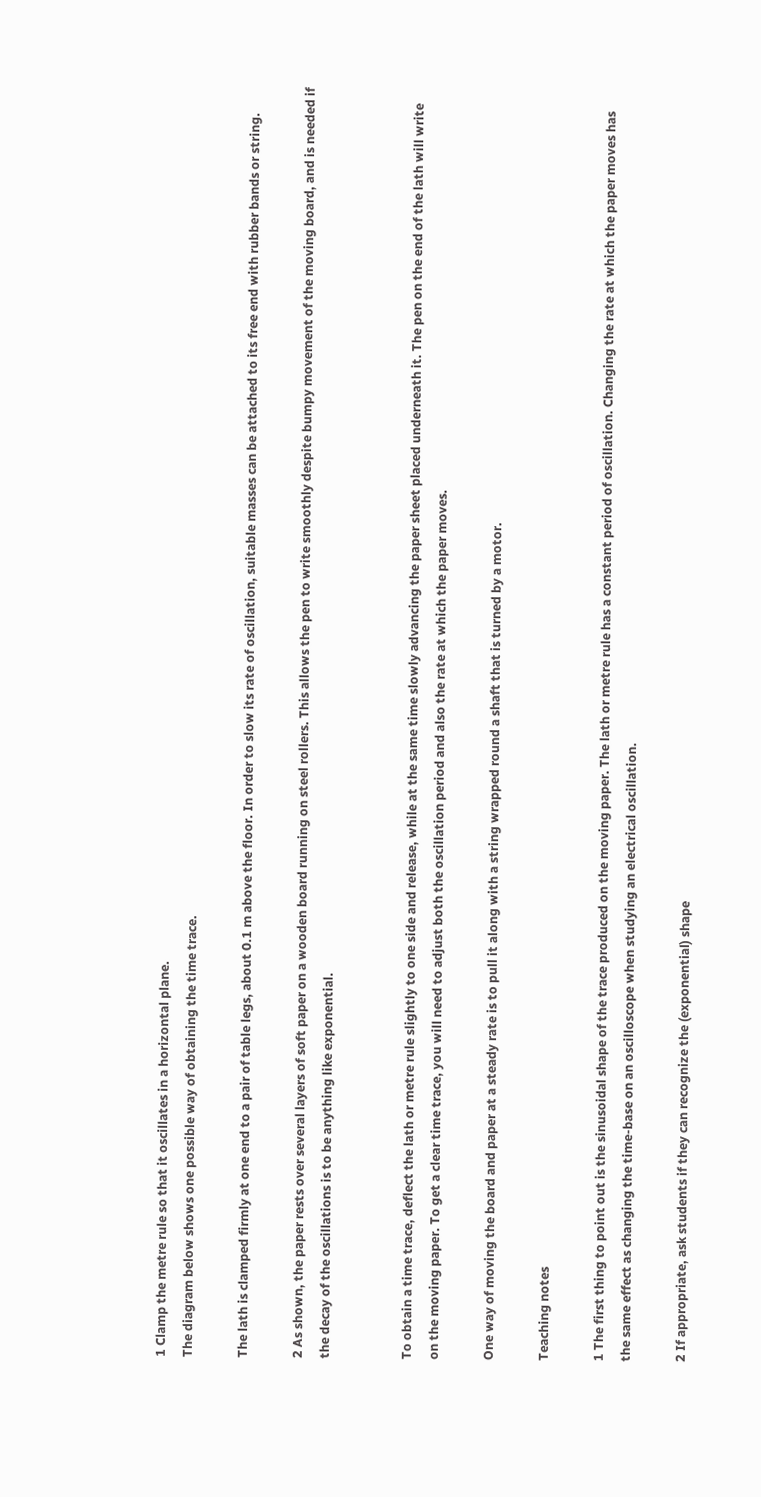1 Clamp the metre rule so that it oscillates in a horizontal plane.
The diagram below shows one possible way of obtaining the time trace.

The lath is clamped firmly at one end to a pair of table legs, about 0.1 m above the floor. In order to slow its rate of oscillation, suitable masses can be attached to its free end with rubber bands or string.

2 As shown, the paper rests over several layers of soft paper on a wooden board running on steel rollers. This allows the pen to write smoothly despite bumpy movement of the moving board, and is needed if the decay of the oscillations is to be anything like exponential.


To obtain a time trace, deflect the lath or metre rule slightly to one side and release, while at the same time slowly advancing the paper sheet placed underneath it. The pen on the end of the lath will write on the moving paper. To get a clear time trace, you will need to adjust both the oscillation period and also the rate at which the paper moves.

One way of moving the board and paper at a steady rate is to pull it along with a string wrapped round a shaft that is turned by a motor.

Teaching notes

1 The first thing to point out is the sinusoidal shape of the trace produced on the moving paper. The lath or metre rule has a constant period of oscillation. Changing the rate at which the paper moves has the same effect as changing the time-base on an oscilloscope when studying an electrical oscillation.

2 If appropriate, ask students if they can recognize the (exponential) shape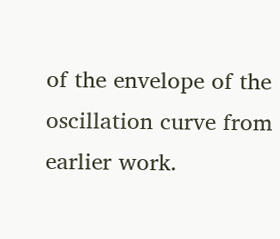of the envelope of the oscillation curve from earlier work.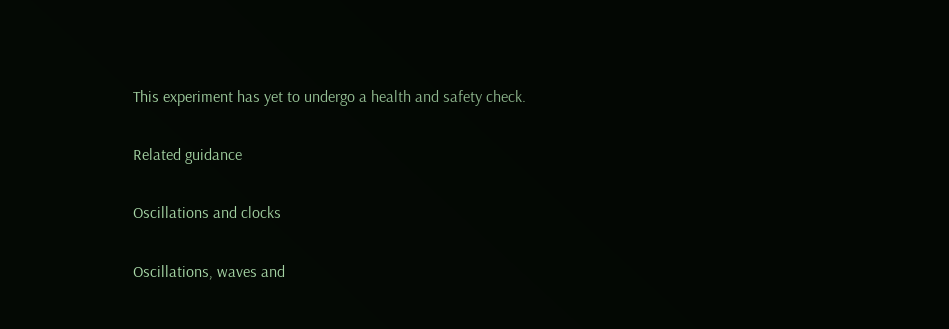This experiment has yet to undergo a health and safety check.

Related guidance

Oscillations and clocks

Oscillations, waves and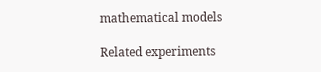mathematical models

Related experiments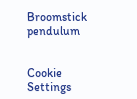Broomstick pendulum


Cookie Settings